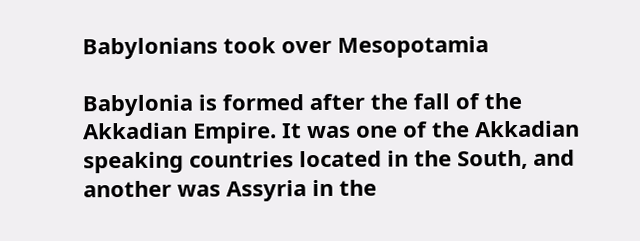Babylonians took over Mesopotamia

Babylonia is formed after the fall of the Akkadian Empire. It was one of the Akkadian speaking countries located in the South, and another was Assyria in the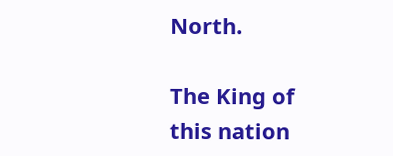North.

The King of this nation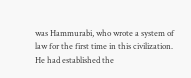was Hammurabi, who wrote a system of law for the first time in this civilization. He had established the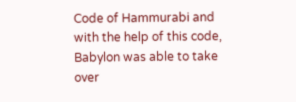Code of Hammurabi and with the help of this code, Babylon was able to take over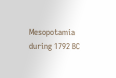Mesopotamia during 1792 BC